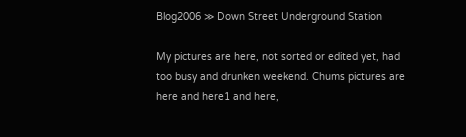Blog2006 ≫ Down Street Underground Station

My pictures are here, not sorted or edited yet, had too busy and drunken weekend. Chums pictures are here and here1 and here,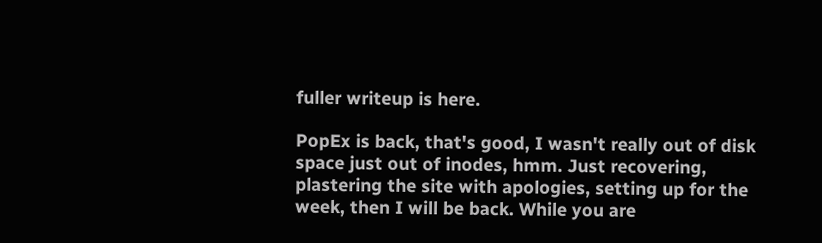fuller writeup is here.

PopEx is back, that's good, I wasn't really out of disk space just out of inodes, hmm. Just recovering, plastering the site with apologies, setting up for the week, then I will be back. While you are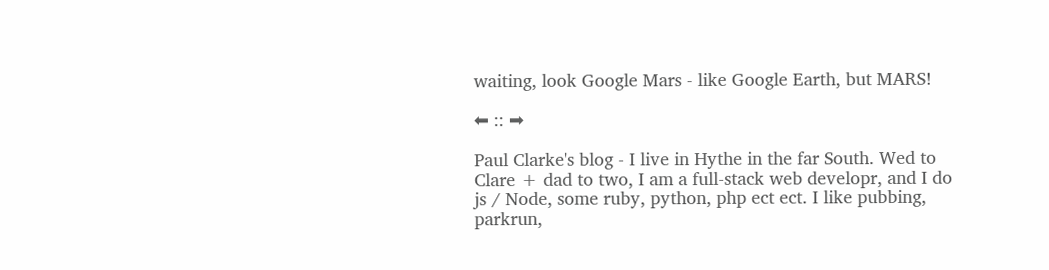waiting, look Google Mars - like Google Earth, but MARS!

⬅ :: ➡

Paul Clarke's blog - I live in Hythe in the far South. Wed to Clare + dad to two, I am a full-stack web developr, and I do js / Node, some ruby, python, php ect ect. I like pubbing, parkrun,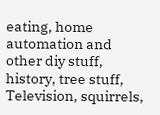eating, home automation and other diy stuff, history, tree stuff, Television, squirrels,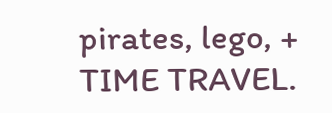pirates, lego, + TIME TRAVEL.